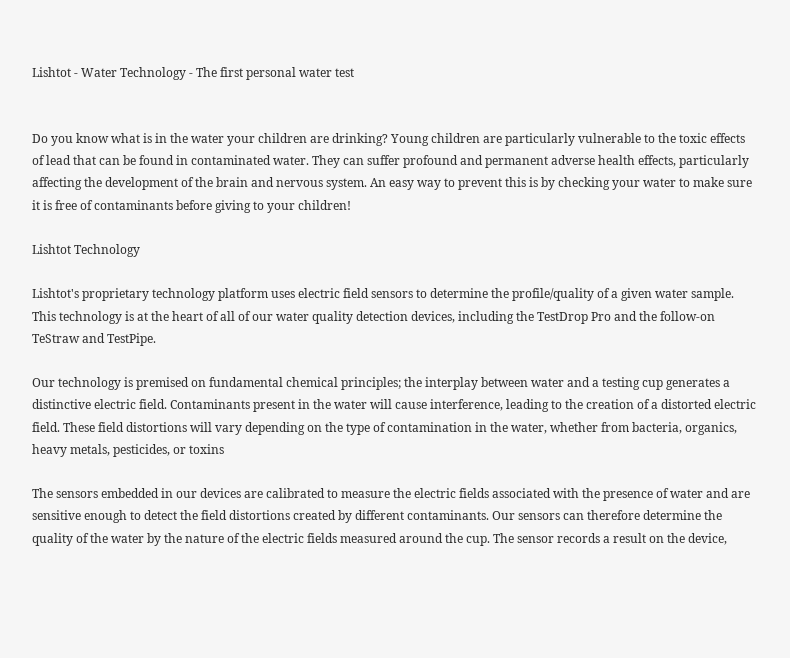Lishtot - Water Technology - The first personal water test


Do you know what is in the water your children are drinking? Young children are particularly vulnerable to the toxic effects of lead that can be found in contaminated water. They can suffer profound and permanent adverse health effects, particularly affecting the development of the brain and nervous system. An easy way to prevent this is by checking your water to make sure it is free of contaminants before giving to your children!

Lishtot Technology

Lishtot's proprietary technology platform uses electric field sensors to determine the profile/quality of a given water sample. This technology is at the heart of all of our water quality detection devices, including the TestDrop Pro and the follow-on TeStraw and TestPipe.

Our technology is premised on fundamental chemical principles; the interplay between water and a testing cup generates a distinctive electric field. Contaminants present in the water will cause interference, leading to the creation of a distorted electric field. These field distortions will vary depending on the type of contamination in the water, whether from bacteria, organics, heavy metals, pesticides, or toxins

The sensors embedded in our devices are calibrated to measure the electric fields associated with the presence of water and are sensitive enough to detect the field distortions created by different contaminants. Our sensors can therefore determine the quality of the water by the nature of the electric fields measured around the cup. The sensor records a result on the device,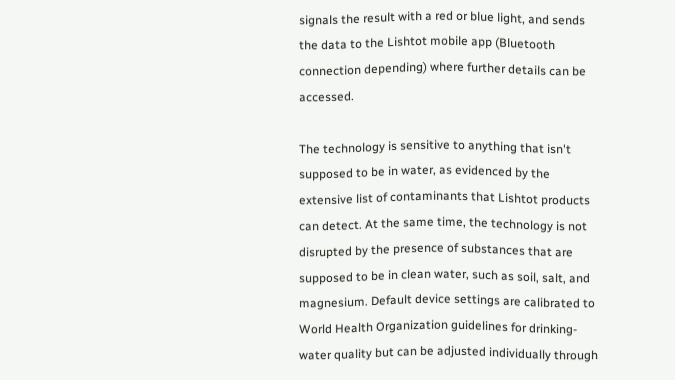signals the result with a red or blue light, and sends the data to the Lishtot mobile app (Bluetooth connection depending) where further details can be accessed.

The technology is sensitive to anything that isn't supposed to be in water, as evidenced by the extensive list of contaminants that Lishtot products can detect. At the same time, the technology is not disrupted by the presence of substances that are supposed to be in clean water, such as soil, salt, and magnesium. Default device settings are calibrated to World Health Organization guidelines for drinking-water quality but can be adjusted individually through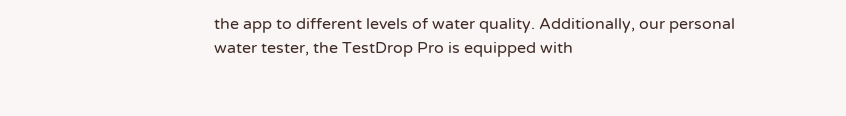the app to different levels of water quality. Additionally, our personal water tester, the TestDrop Pro is equipped with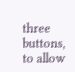three buttons, to allow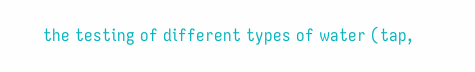the testing of different types of water (tap,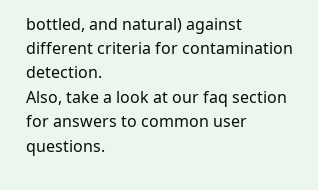bottled, and natural) against different criteria for contamination detection.
Also, take a look at our faq section for answers to common user questions.